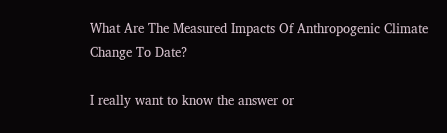What Are The Measured Impacts Of Anthropogenic Climate Change To Date?

I really want to know the answer or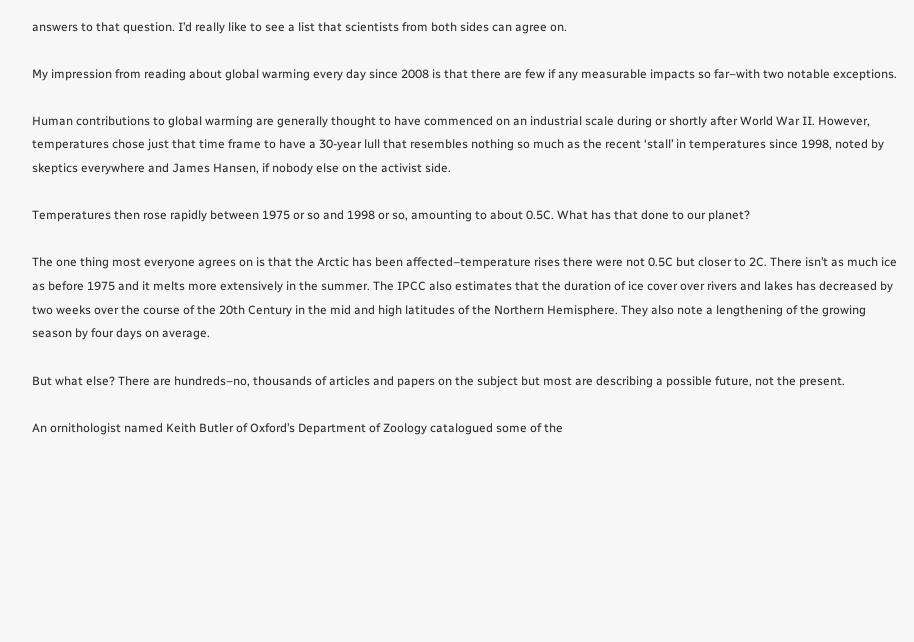answers to that question. I’d really like to see a list that scientists from both sides can agree on.

My impression from reading about global warming every day since 2008 is that there are few if any measurable impacts so far–with two notable exceptions.

Human contributions to global warming are generally thought to have commenced on an industrial scale during or shortly after World War II. However, temperatures chose just that time frame to have a 30-year lull that resembles nothing so much as the recent ‘stall’ in temperatures since 1998, noted by skeptics everywhere and James Hansen, if nobody else on the activist side.

Temperatures then rose rapidly between 1975 or so and 1998 or so, amounting to about 0.5C. What has that done to our planet?

The one thing most everyone agrees on is that the Arctic has been affected–temperature rises there were not 0.5C but closer to 2C. There isn’t as much ice as before 1975 and it melts more extensively in the summer. The IPCC also estimates that the duration of ice cover over rivers and lakes has decreased by two weeks over the course of the 20th Century in the mid and high latitudes of the Northern Hemisphere. They also note a lengthening of the growing season by four days on average.

But what else? There are hundreds–no, thousands of articles and papers on the subject but most are describing a possible future, not the present.

An ornithologist named Keith Butler of Oxford’s Department of Zoology catalogued some of the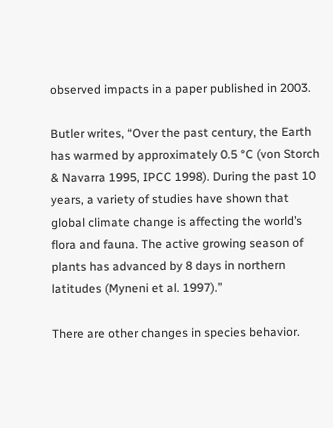observed impacts in a paper published in 2003.

Butler writes, “Over the past century, the Earth has warmed by approximately 0.5 °C (von Storch & Navarra 1995, IPCC 1998). During the past 10 years, a variety of studies have shown that global climate change is affecting the world’s flora and fauna. The active growing season of plants has advanced by 8 days in northern latitudes (Myneni et al. 1997).”

There are other changes in species behavior.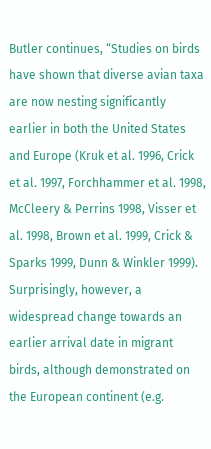Butler continues, “Studies on birds have shown that diverse avian taxa are now nesting significantly earlier in both the United States and Europe (Kruk et al. 1996, Crick et al. 1997, Forchhammer et al. 1998, McCleery & Perrins 1998, Visser et al. 1998, Brown et al. 1999, Crick & Sparks 1999, Dunn & Winkler 1999). Surprisingly, however, a widespread change towards an earlier arrival date in migrant birds, although demonstrated on the European continent (e.g.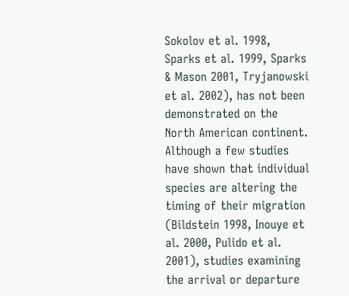Sokolov et al. 1998, Sparks et al. 1999, Sparks & Mason 2001, Tryjanowski et al. 2002), has not been demonstrated on the North American continent. Although a few studies have shown that individual species are altering the timing of their migration (Bildstein 1998, Inouye et al. 2000, Pulido et al. 2001), studies examining the arrival or departure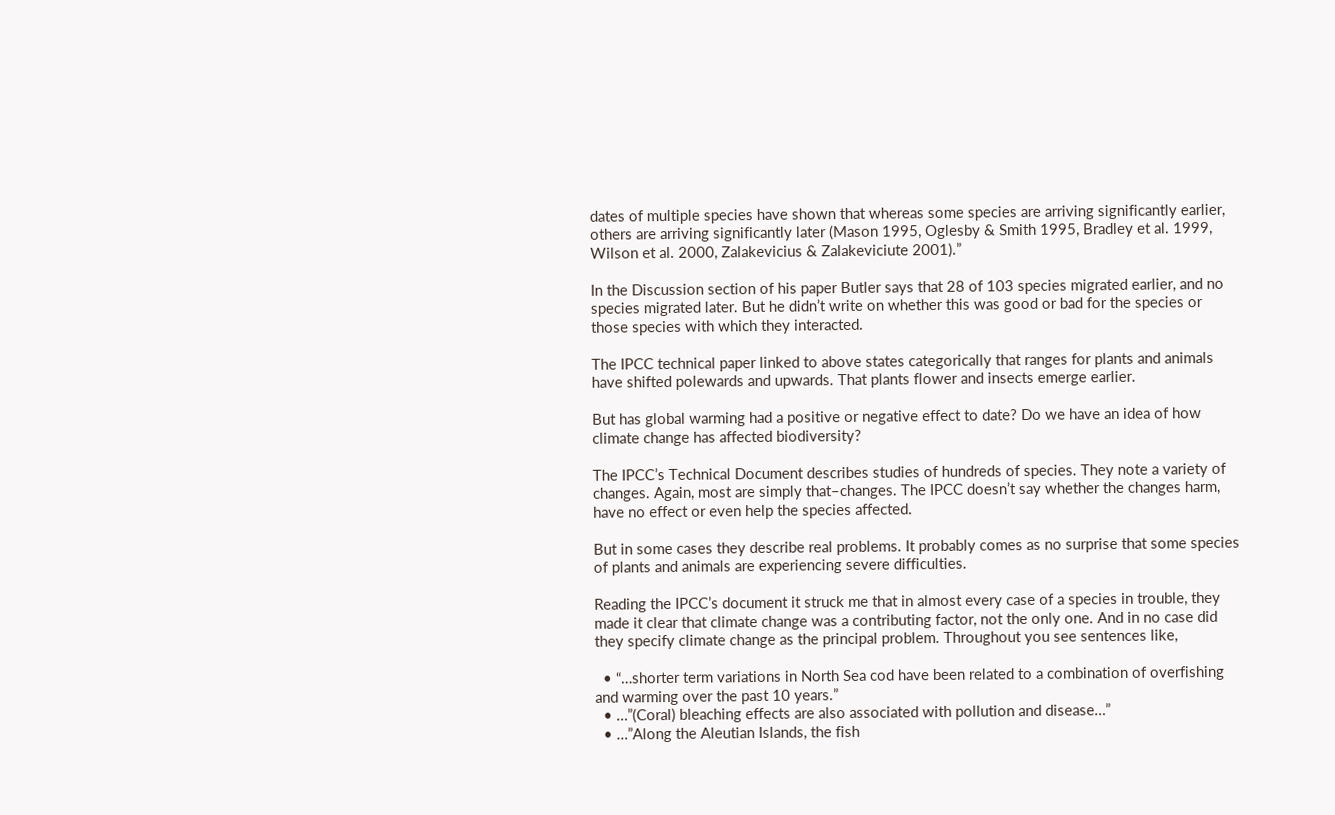dates of multiple species have shown that whereas some species are arriving significantly earlier, others are arriving significantly later (Mason 1995, Oglesby & Smith 1995, Bradley et al. 1999, Wilson et al. 2000, Zalakevicius & Zalakeviciute 2001).”

In the Discussion section of his paper Butler says that 28 of 103 species migrated earlier, and no species migrated later. But he didn’t write on whether this was good or bad for the species or those species with which they interacted.

The IPCC technical paper linked to above states categorically that ranges for plants and animals have shifted polewards and upwards. That plants flower and insects emerge earlier.

But has global warming had a positive or negative effect to date? Do we have an idea of how climate change has affected biodiversity?

The IPCC’s Technical Document describes studies of hundreds of species. They note a variety of changes. Again, most are simply that–changes. The IPCC doesn’t say whether the changes harm, have no effect or even help the species affected.

But in some cases they describe real problems. It probably comes as no surprise that some species of plants and animals are experiencing severe difficulties.

Reading the IPCC’s document it struck me that in almost every case of a species in trouble, they made it clear that climate change was a contributing factor, not the only one. And in no case did they specify climate change as the principal problem. Throughout you see sentences like,

  • “…shorter term variations in North Sea cod have been related to a combination of overfishing and warming over the past 10 years.”
  • …”(Coral) bleaching effects are also associated with pollution and disease…”
  • …”Along the Aleutian Islands, the fish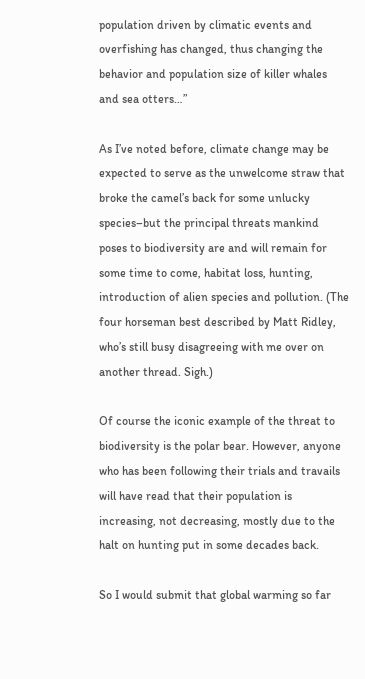population driven by climatic events and overfishing has changed, thus changing the behavior and population size of killer whales and sea otters…”

As I’ve noted before, climate change may be expected to serve as the unwelcome straw that broke the camel’s back for some unlucky species–but the principal threats mankind poses to biodiversity are and will remain for some time to come, habitat loss, hunting, introduction of alien species and pollution. (The four horseman best described by Matt Ridley, who’s still busy disagreeing with me over on another thread. Sigh.)

Of course the iconic example of the threat to biodiversity is the polar bear. However, anyone who has been following their trials and travails will have read that their population is increasing, not decreasing, mostly due to the halt on hunting put in some decades back.

So I would submit that global warming so far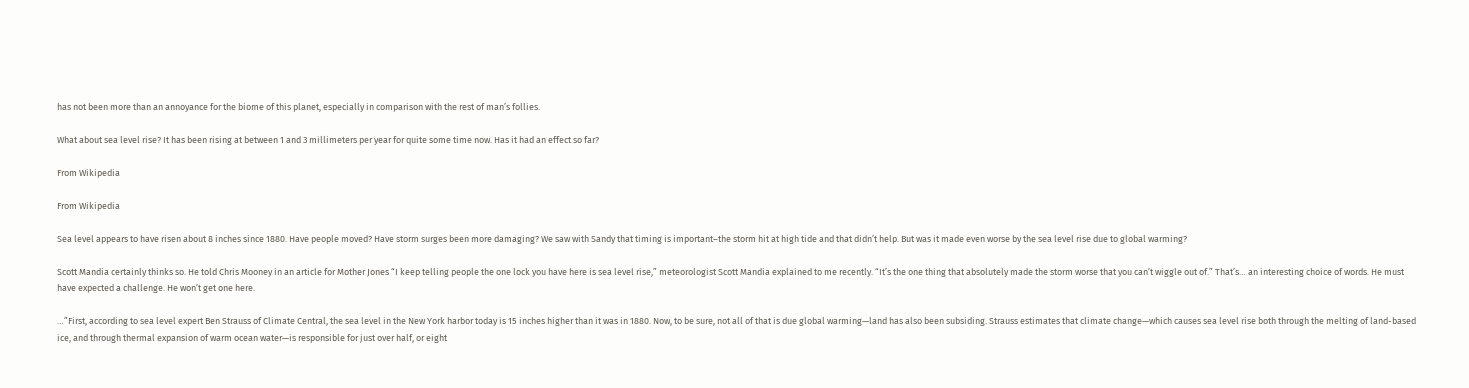has not been more than an annoyance for the biome of this planet, especially in comparison with the rest of man’s follies.

What about sea level rise? It has been rising at between 1 and 3 millimeters per year for quite some time now. Has it had an effect so far?

From Wikipedia

From Wikipedia

Sea level appears to have risen about 8 inches since 1880. Have people moved? Have storm surges been more damaging? We saw with Sandy that timing is important–the storm hit at high tide and that didn’t help. But was it made even worse by the sea level rise due to global warming?

Scott Mandia certainly thinks so. He told Chris Mooney in an article for Mother Jones “I keep telling people the one lock you have here is sea level rise,” meteorologist Scott Mandia explained to me recently. “It’s the one thing that absolutely made the storm worse that you can’t wiggle out of.” That’s… an interesting choice of words. He must have expected a challenge. He won’t get one here.

…”First, according to sea level expert Ben Strauss of Climate Central, the sea level in the New York harbor today is 15 inches higher than it was in 1880. Now, to be sure, not all of that is due global warming—land has also been subsiding. Strauss estimates that climate change—which causes sea level rise both through the melting of land-based ice, and through thermal expansion of warm ocean water—is responsible for just over half, or eight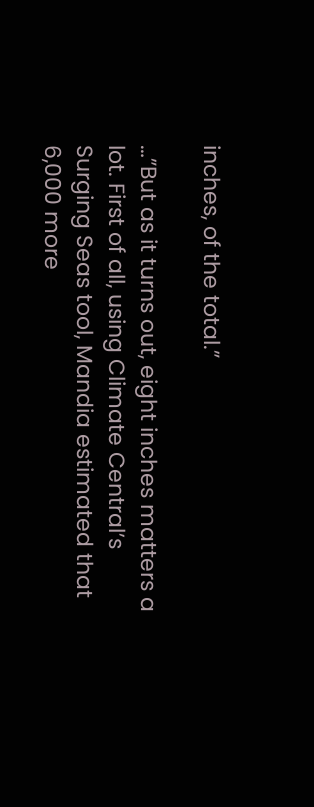inches, of the total.”

…”But as it turns out, eight inches matters a lot. First of all, using Climate Central’s Surging Seas tool, Mandia estimated that 6,000 more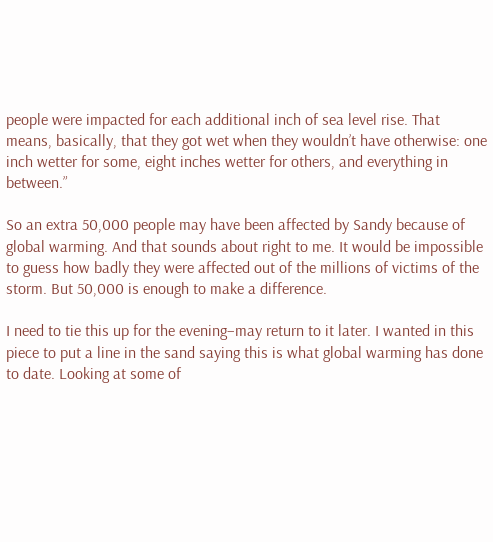people were impacted for each additional inch of sea level rise. That means, basically, that they got wet when they wouldn’t have otherwise: one inch wetter for some, eight inches wetter for others, and everything in between.”

So an extra 50,000 people may have been affected by Sandy because of global warming. And that sounds about right to me. It would be impossible to guess how badly they were affected out of the millions of victims of the storm. But 50,000 is enough to make a difference.

I need to tie this up for the evening–may return to it later. I wanted in this piece to put a line in the sand saying this is what global warming has done to date. Looking at some of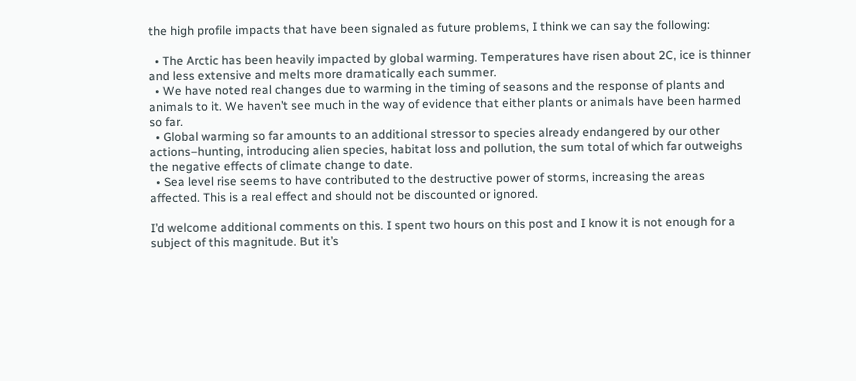the high profile impacts that have been signaled as future problems, I think we can say the following:

  • The Arctic has been heavily impacted by global warming. Temperatures have risen about 2C, ice is thinner and less extensive and melts more dramatically each summer.
  • We have noted real changes due to warming in the timing of seasons and the response of plants and animals to it. We haven’t see much in the way of evidence that either plants or animals have been harmed so far.
  • Global warming so far amounts to an additional stressor to species already endangered by our other actions–hunting, introducing alien species, habitat loss and pollution, the sum total of which far outweighs the negative effects of climate change to date.
  • Sea level rise seems to have contributed to the destructive power of storms, increasing the areas affected. This is a real effect and should not be discounted or ignored.

I’d welcome additional comments on this. I spent two hours on this post and I know it is not enough for a subject of this magnitude. But it’s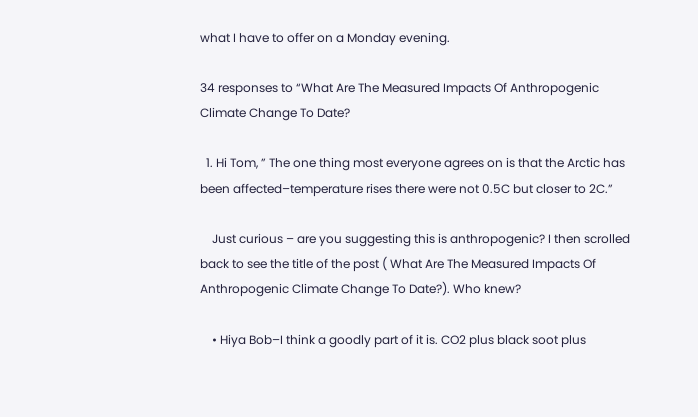what I have to offer on a Monday evening.

34 responses to “What Are The Measured Impacts Of Anthropogenic Climate Change To Date?

  1. Hi Tom, ” The one thing most everyone agrees on is that the Arctic has been affected–temperature rises there were not 0.5C but closer to 2C.”

    Just curious – are you suggesting this is anthropogenic? I then scrolled back to see the title of the post ( What Are The Measured Impacts Of Anthropogenic Climate Change To Date?). Who knew?

    • Hiya Bob–I think a goodly part of it is. CO2 plus black soot plus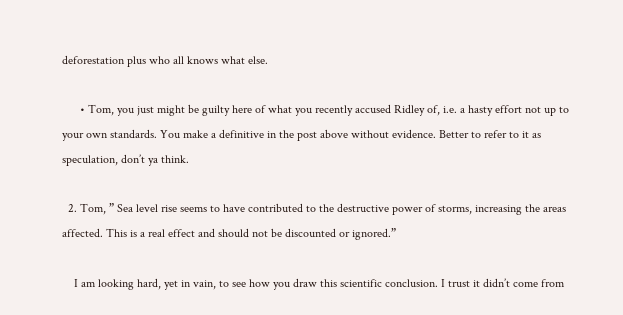deforestation plus who all knows what else.

      • Tom, you just might be guilty here of what you recently accused Ridley of, i.e. a hasty effort not up to your own standards. You make a definitive in the post above without evidence. Better to refer to it as speculation, don’t ya think.

  2. Tom, ” Sea level rise seems to have contributed to the destructive power of storms, increasing the areas affected. This is a real effect and should not be discounted or ignored.”

    I am looking hard, yet in vain, to see how you draw this scientific conclusion. I trust it didn’t come from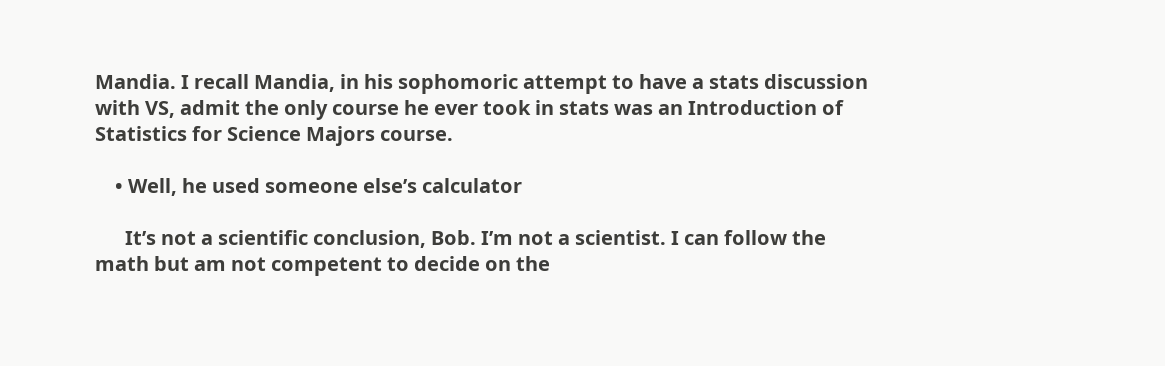Mandia. I recall Mandia, in his sophomoric attempt to have a stats discussion with VS, admit the only course he ever took in stats was an Introduction of Statistics for Science Majors course.

    • Well, he used someone else’s calculator

      It’s not a scientific conclusion, Bob. I’m not a scientist. I can follow the math but am not competent to decide on the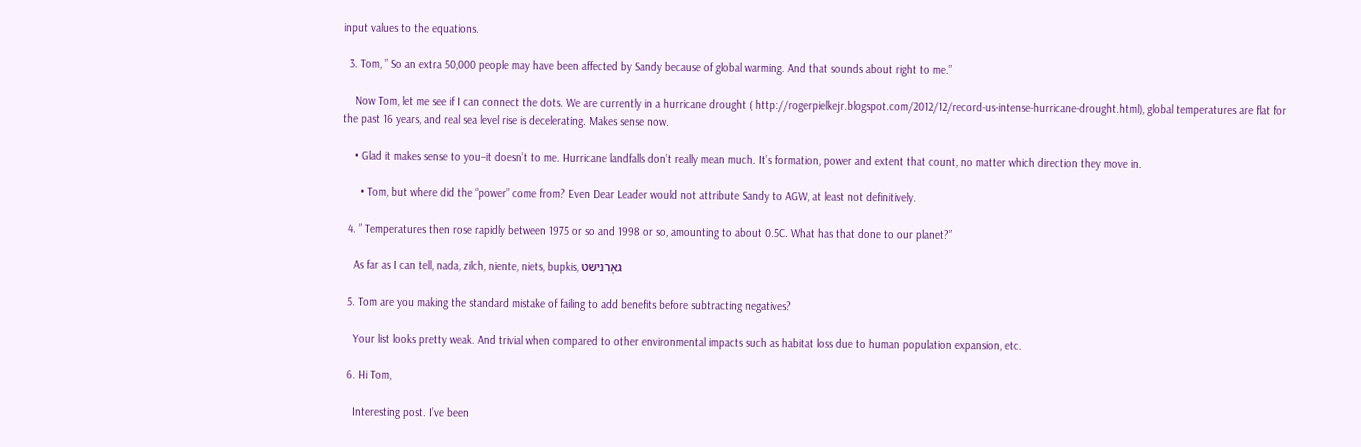input values to the equations.

  3. Tom, ” So an extra 50,000 people may have been affected by Sandy because of global warming. And that sounds about right to me.”

    Now Tom, let me see if I can connect the dots. We are currently in a hurricane drought ( http://rogerpielkejr.blogspot.com/2012/12/record-us-intense-hurricane-drought.html), global temperatures are flat for the past 16 years, and real sea level rise is decelerating. Makes sense now.

    • Glad it makes sense to you–it doesn’t to me. Hurricane landfalls don’t really mean much. It’s formation, power and extent that count, no matter which direction they move in.

      • Tom, but where did the “power” come from? Even Dear Leader would not attribute Sandy to AGW, at least not definitively.

  4. ” Temperatures then rose rapidly between 1975 or so and 1998 or so, amounting to about 0.5C. What has that done to our planet?”

    As far as I can tell, nada, zilch, niente, niets, bupkis, גאָרנישט

  5. Tom are you making the standard mistake of failing to add benefits before subtracting negatives?

    Your list looks pretty weak. And trivial when compared to other environmental impacts such as habitat loss due to human population expansion, etc.

  6. Hi Tom,

    Interesting post. I’ve been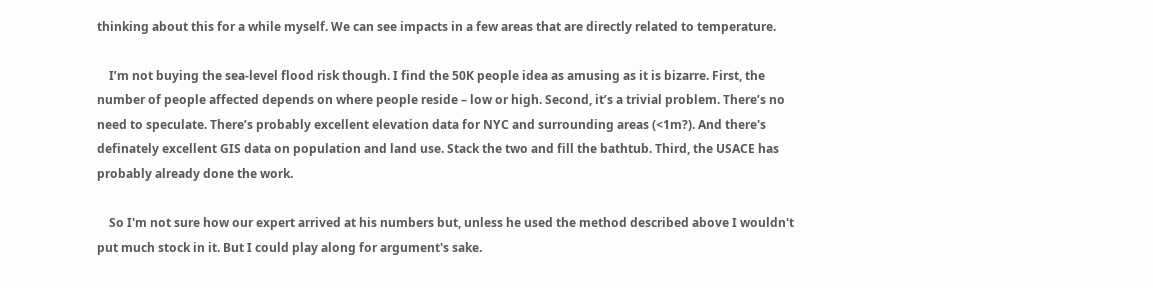thinking about this for a while myself. We can see impacts in a few areas that are directly related to temperature.

    I’m not buying the sea-level flood risk though. I find the 50K people idea as amusing as it is bizarre. First, the number of people affected depends on where people reside – low or high. Second, it’s a trivial problem. There’s no need to speculate. There’s probably excellent elevation data for NYC and surrounding areas (<1m?). And there's definately excellent GIS data on population and land use. Stack the two and fill the bathtub. Third, the USACE has probably already done the work.

    So I'm not sure how our expert arrived at his numbers but, unless he used the method described above I wouldn't put much stock in it. But I could play along for argument's sake.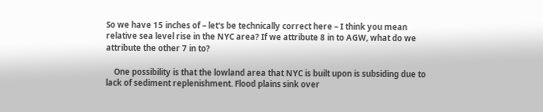So we have 15 inches of – let's be technically correct here – I think you mean relative sea level rise in the NYC area? If we attribute 8 in to AGW, what do we attribute the other 7 in to?

    One possibility is that the lowland area that NYC is built upon is subsiding due to lack of sediment replenishment. Flood plains sink over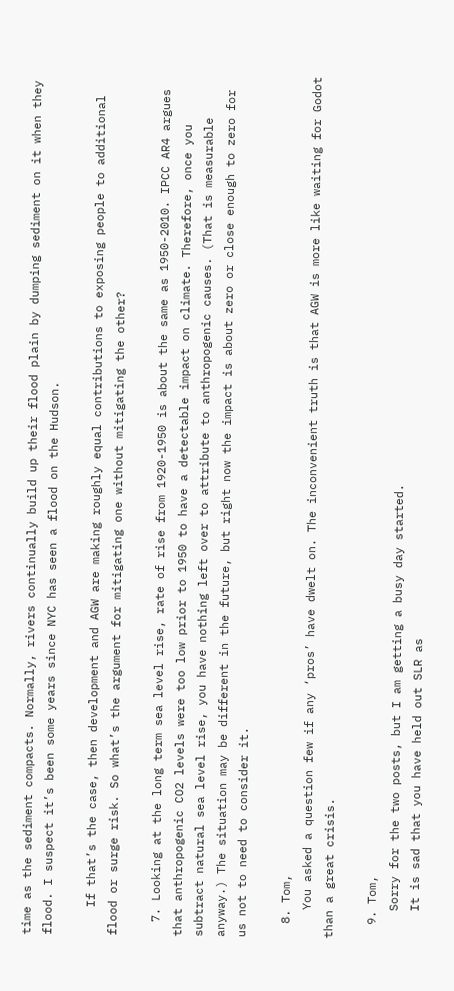time as the sediment compacts. Normally, rivers continually build up their flood plain by dumping sediment on it when they flood. I suspect it’s been some years since NYC has seen a flood on the Hudson.

    If that’s the case, then development and AGW are making roughly equal contributions to exposing people to additional flood or surge risk. So what’s the argument for mitigating one without mitigating the other?

  7. Looking at the long term sea level rise, rate of rise from 1920-1950 is about the same as 1950-2010. IPCC AR4 argues that anthropogenic CO2 levels were too low prior to 1950 to have a detectable impact on climate. Therefore, once you subtract natural sea level rise, you have nothing left over to attribute to anthropogenic causes. (That is measurable anyway.) The situation may be different in the future, but right now the impact is about zero or close enough to zero for us not to need to consider it.

  8. Tom,
    You asked a question few if any ‘pros’ have dwelt on. The inconvenient truth is that AGW is more like waiting for Godot than a great crisis.

  9. Tom,
    Sorry for the two posts, but I am getting a busy day started.
    It is sad that you have held out SLR as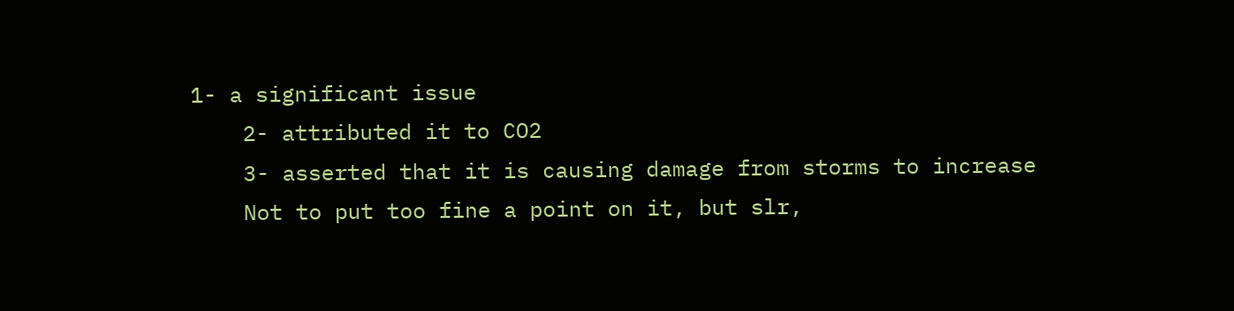1- a significant issue
    2- attributed it to CO2
    3- asserted that it is causing damage from storms to increase
    Not to put too fine a point on it, but slr,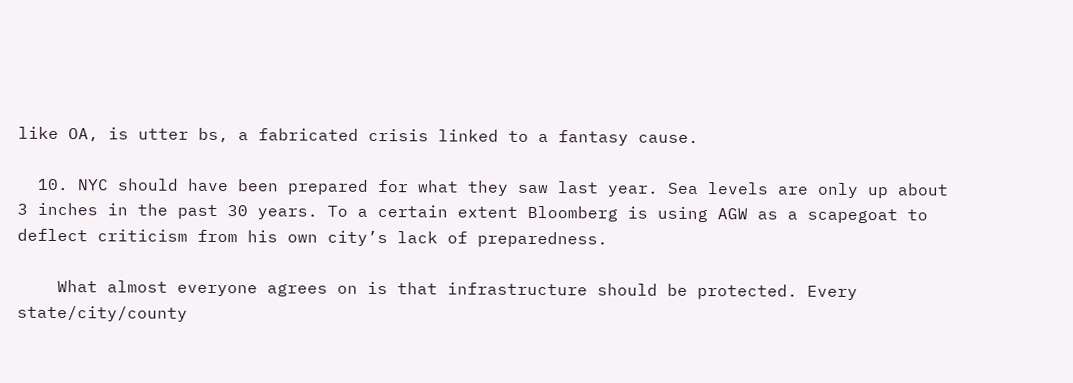like OA, is utter bs, a fabricated crisis linked to a fantasy cause.

  10. NYC should have been prepared for what they saw last year. Sea levels are only up about 3 inches in the past 30 years. To a certain extent Bloomberg is using AGW as a scapegoat to deflect criticism from his own city’s lack of preparedness.

    What almost everyone agrees on is that infrastructure should be protected. Every state/city/county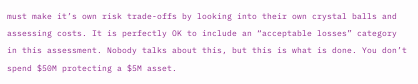must make it’s own risk trade-offs by looking into their own crystal balls and assessing costs. It is perfectly OK to include an “acceptable losses” category in this assessment. Nobody talks about this, but this is what is done. You don’t spend $50M protecting a $5M asset.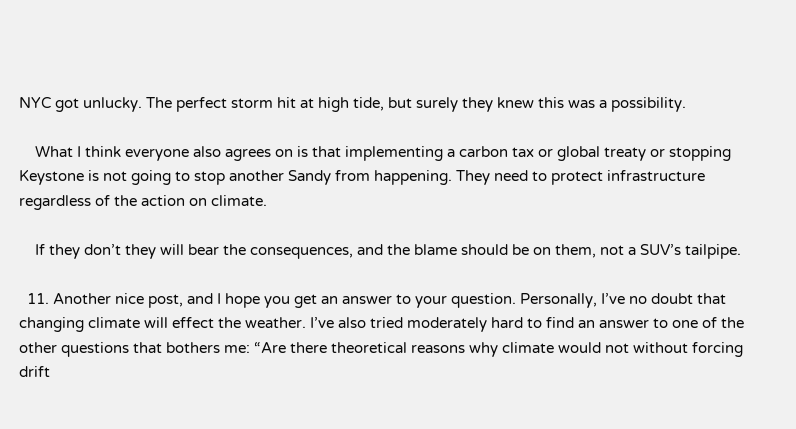NYC got unlucky. The perfect storm hit at high tide, but surely they knew this was a possibility.

    What I think everyone also agrees on is that implementing a carbon tax or global treaty or stopping Keystone is not going to stop another Sandy from happening. They need to protect infrastructure regardless of the action on climate.

    If they don’t they will bear the consequences, and the blame should be on them, not a SUV’s tailpipe.

  11. Another nice post, and I hope you get an answer to your question. Personally, I’ve no doubt that changing climate will effect the weather. I’ve also tried moderately hard to find an answer to one of the other questions that bothers me: “Are there theoretical reasons why climate would not without forcing drift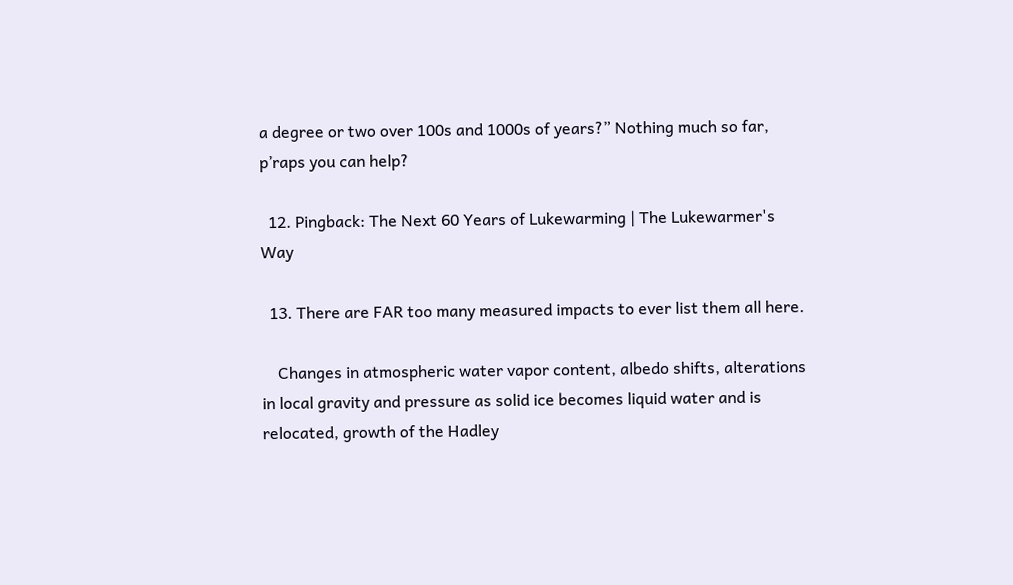a degree or two over 100s and 1000s of years?” Nothing much so far, p’raps you can help?

  12. Pingback: The Next 60 Years of Lukewarming | The Lukewarmer's Way

  13. There are FAR too many measured impacts to ever list them all here.

    Changes in atmospheric water vapor content, albedo shifts, alterations in local gravity and pressure as solid ice becomes liquid water and is relocated, growth of the Hadley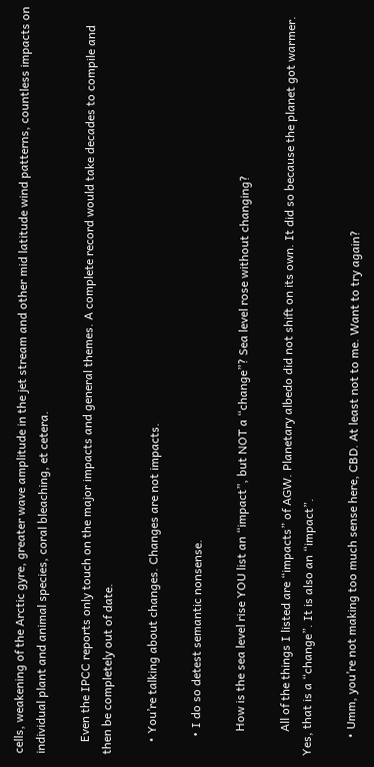cells, weakening of the Arctic gyre, greater wave amplitude in the jet stream and other mid latitude wind patterns, countless impacts on individual plant and animal species, coral bleaching, et cetera.

    Even the IPCC reports only touch on the major impacts and general themes. A complete record would take decades to compile and then be completely out of date.

    • You’re talking about changes. Changes are not impacts.

      • I do so detest semantic nonsense.

        How is the sea level rise YOU list an “impact”, but NOT a “change”? Sea level rose without changing?

        All of the things I listed are “impacts” of AGW. Planetary albedo did not shift on its own. It did so because the planet got warmer. Yes, that is a “change”. It is also an “impact”.

      • Umm, you’re not making too much sense here, CBD. At least not to me. Want to try again?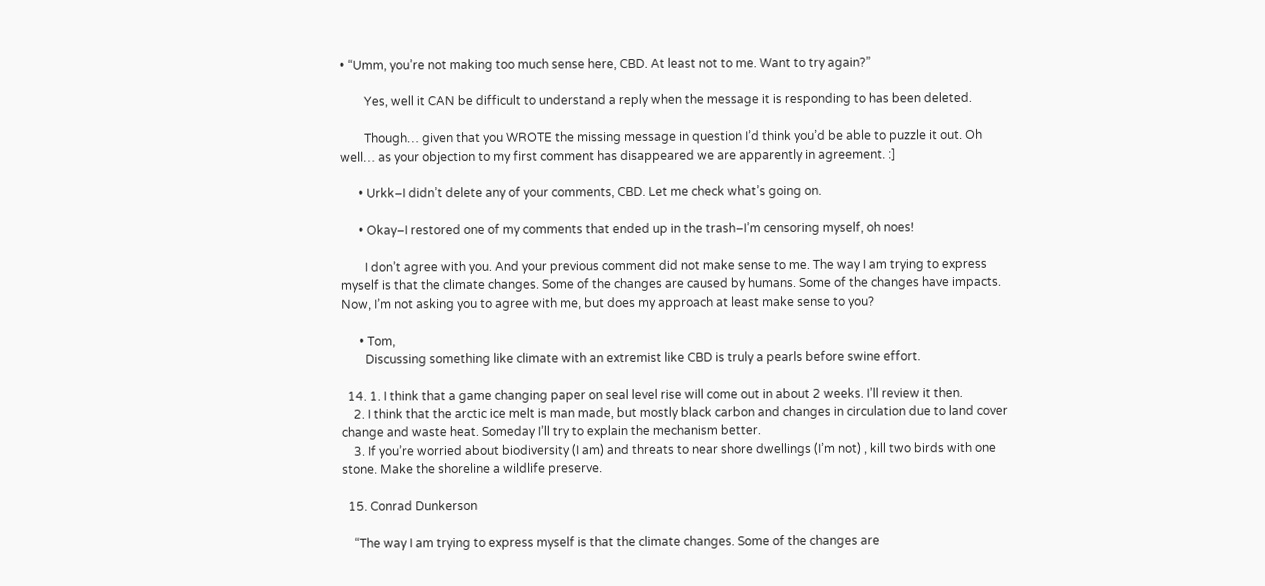• “Umm, you’re not making too much sense here, CBD. At least not to me. Want to try again?”

        Yes, well it CAN be difficult to understand a reply when the message it is responding to has been deleted.

        Though… given that you WROTE the missing message in question I’d think you’d be able to puzzle it out. Oh well… as your objection to my first comment has disappeared we are apparently in agreement. :]

      • Urkk–I didn’t delete any of your comments, CBD. Let me check what’s going on.

      • Okay–I restored one of my comments that ended up in the trash–I’m censoring myself, oh noes!

        I don’t agree with you. And your previous comment did not make sense to me. The way I am trying to express myself is that the climate changes. Some of the changes are caused by humans. Some of the changes have impacts. Now, I’m not asking you to agree with me, but does my approach at least make sense to you?

      • Tom,
        Discussing something like climate with an extremist like CBD is truly a pearls before swine effort.

  14. 1. I think that a game changing paper on seal level rise will come out in about 2 weeks. I’ll review it then.
    2. I think that the arctic ice melt is man made, but mostly black carbon and changes in circulation due to land cover change and waste heat. Someday I’ll try to explain the mechanism better.
    3. If you’re worried about biodiversity (I am) and threats to near shore dwellings (I’m not) , kill two birds with one stone. Make the shoreline a wildlife preserve.

  15. Conrad Dunkerson

    “The way I am trying to express myself is that the climate changes. Some of the changes are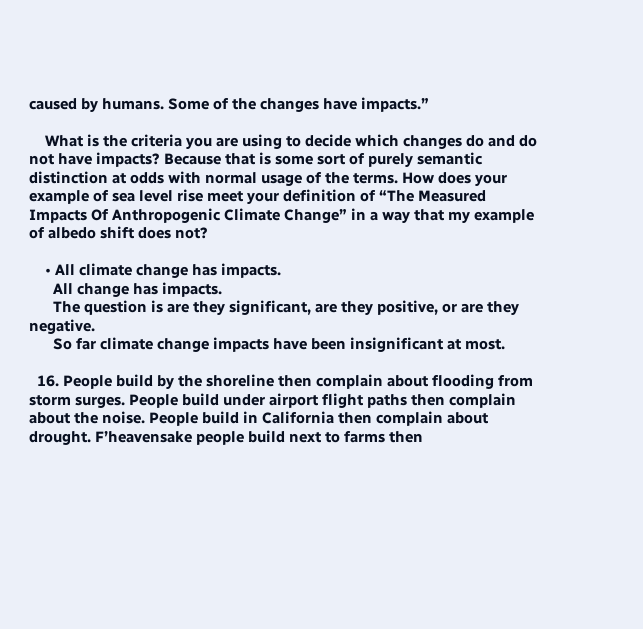caused by humans. Some of the changes have impacts.”

    What is the criteria you are using to decide which changes do and do not have impacts? Because that is some sort of purely semantic distinction at odds with normal usage of the terms. How does your example of sea level rise meet your definition of “The Measured Impacts Of Anthropogenic Climate Change” in a way that my example of albedo shift does not?

    • All climate change has impacts.
      All change has impacts.
      The question is are they significant, are they positive, or are they negative.
      So far climate change impacts have been insignificant at most.

  16. People build by the shoreline then complain about flooding from storm surges. People build under airport flight paths then complain about the noise. People build in California then complain about drought. F’heavensake people build next to farms then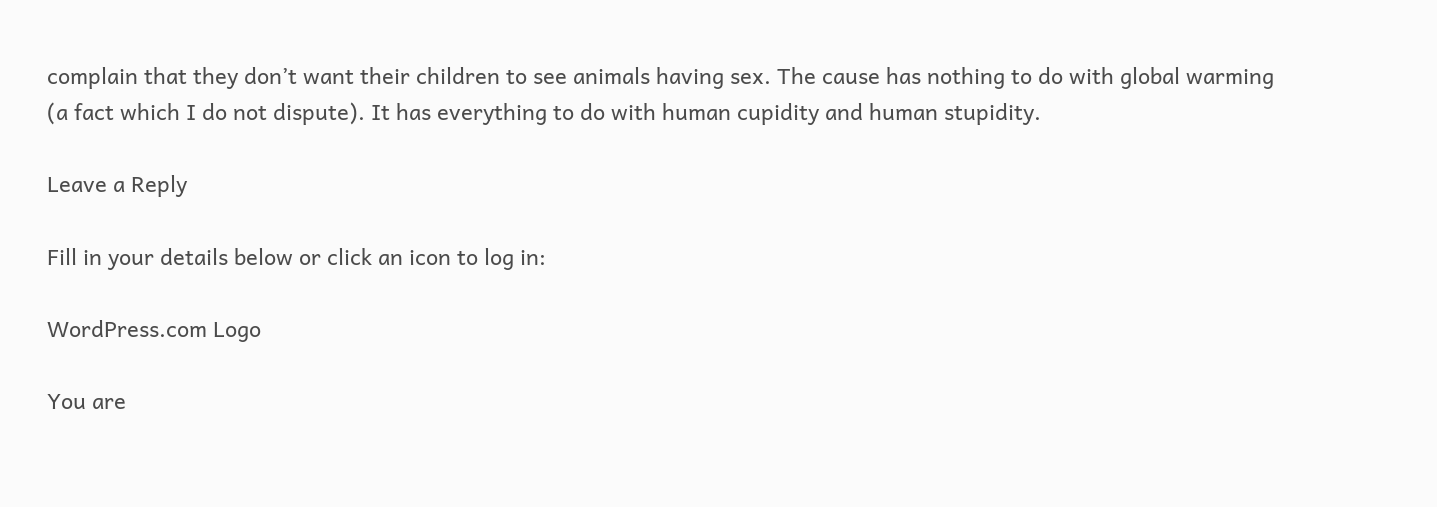complain that they don’t want their children to see animals having sex. The cause has nothing to do with global warming (a fact which I do not dispute). It has everything to do with human cupidity and human stupidity.

Leave a Reply

Fill in your details below or click an icon to log in:

WordPress.com Logo

You are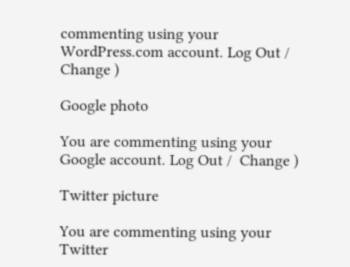commenting using your WordPress.com account. Log Out /  Change )

Google photo

You are commenting using your Google account. Log Out /  Change )

Twitter picture

You are commenting using your Twitter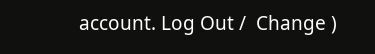account. Log Out /  Change )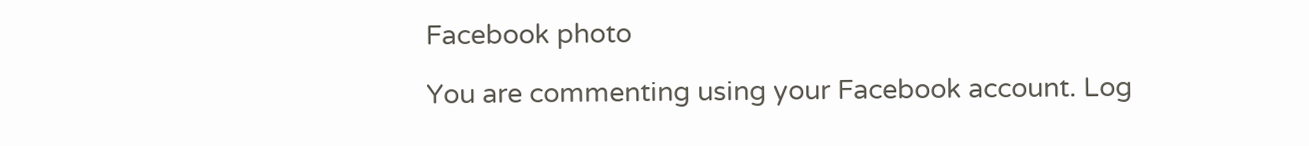Facebook photo

You are commenting using your Facebook account. Log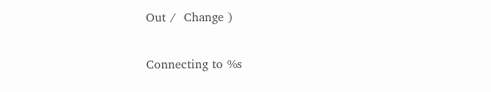Out /  Change )

Connecting to %s